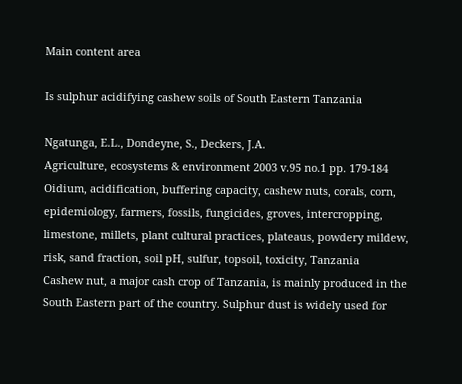Main content area

Is sulphur acidifying cashew soils of South Eastern Tanzania

Ngatunga, E.L., Dondeyne, S., Deckers, J.A.
Agriculture, ecosystems & environment 2003 v.95 no.1 pp. 179-184
Oidium, acidification, buffering capacity, cashew nuts, corals, corn, epidemiology, farmers, fossils, fungicides, groves, intercropping, limestone, millets, plant cultural practices, plateaus, powdery mildew, risk, sand fraction, soil pH, sulfur, topsoil, toxicity, Tanzania
Cashew nut, a major cash crop of Tanzania, is mainly produced in the South Eastern part of the country. Sulphur dust is widely used for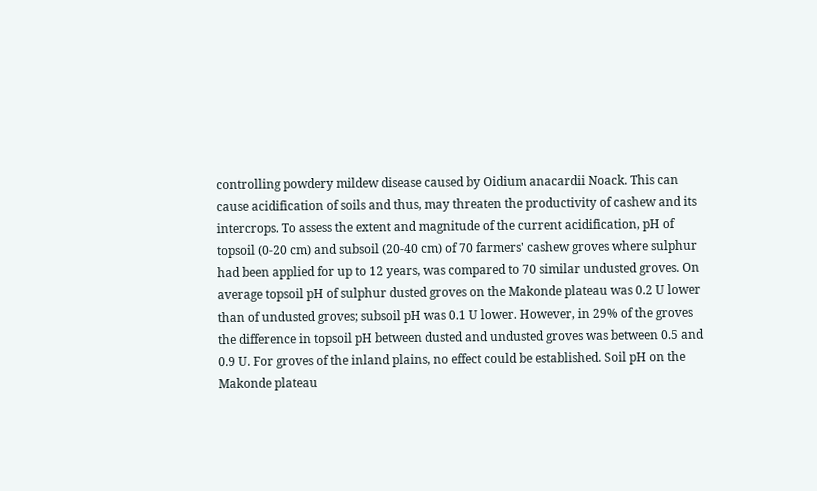controlling powdery mildew disease caused by Oidium anacardii Noack. This can cause acidification of soils and thus, may threaten the productivity of cashew and its intercrops. To assess the extent and magnitude of the current acidification, pH of topsoil (0-20 cm) and subsoil (20-40 cm) of 70 farmers' cashew groves where sulphur had been applied for up to 12 years, was compared to 70 similar undusted groves. On average topsoil pH of sulphur dusted groves on the Makonde plateau was 0.2 U lower than of undusted groves; subsoil pH was 0.1 U lower. However, in 29% of the groves the difference in topsoil pH between dusted and undusted groves was between 0.5 and 0.9 U. For groves of the inland plains, no effect could be established. Soil pH on the Makonde plateau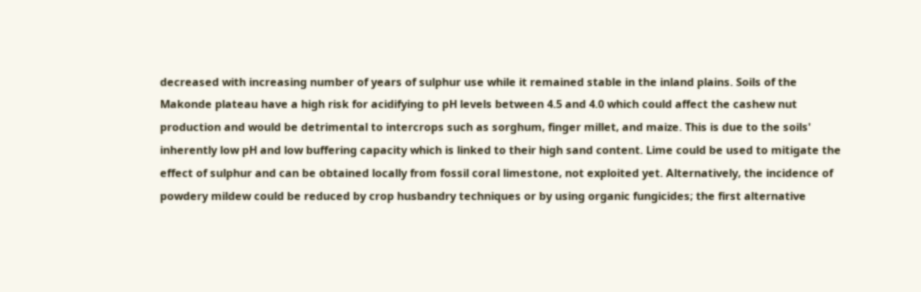decreased with increasing number of years of sulphur use while it remained stable in the inland plains. Soils of the Makonde plateau have a high risk for acidifying to pH levels between 4.5 and 4.0 which could affect the cashew nut production and would be detrimental to intercrops such as sorghum, finger millet, and maize. This is due to the soils' inherently low pH and low buffering capacity which is linked to their high sand content. Lime could be used to mitigate the effect of sulphur and can be obtained locally from fossil coral limestone, not exploited yet. Alternatively, the incidence of powdery mildew could be reduced by crop husbandry techniques or by using organic fungicides; the first alternative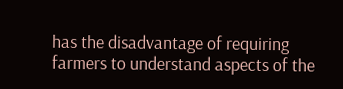has the disadvantage of requiring farmers to understand aspects of the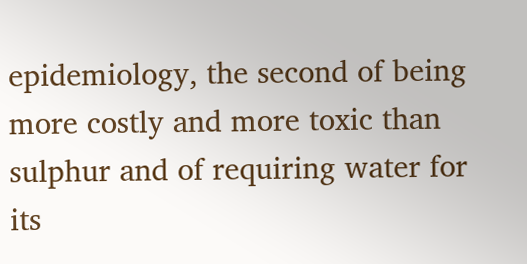epidemiology, the second of being more costly and more toxic than sulphur and of requiring water for its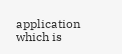application which is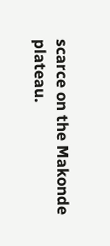scarce on the Makonde plateau.